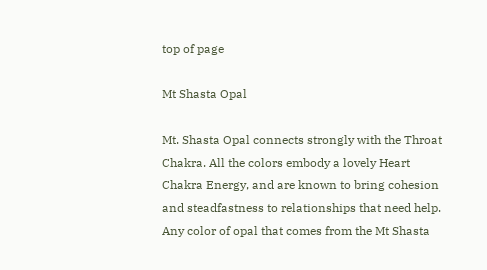top of page

Mt Shasta Opal

Mt. Shasta Opal connects strongly with the Throat Chakra. All the colors embody a lovely Heart Chakra Energy, and are known to bring cohesion and steadfastness to relationships that need help. Any color of opal that comes from the Mt Shasta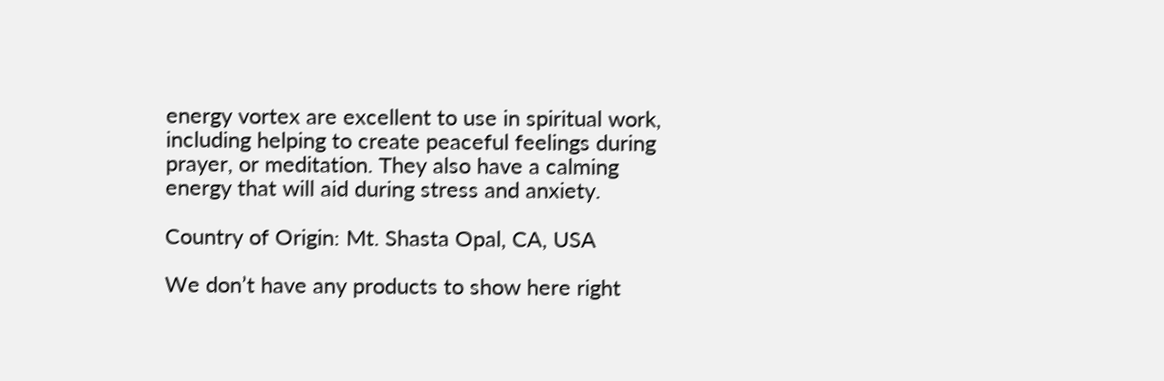energy vortex are excellent to use in spiritual work, including helping to create peaceful feelings during prayer, or meditation. They also have a calming energy that will aid during stress and anxiety.

Country of Origin: Mt. Shasta Opal, CA, USA

We don’t have any products to show here right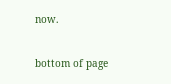now.

bottom of page